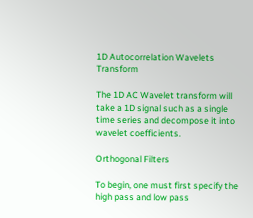1D Autocorrelation Wavelets Transform

The 1D AC Wavelet transform will take a 1D signal such as a single time series and decompose it into wavelet coefficients.

Orthogonal Filters

To begin, one must first specify the high pass and low pass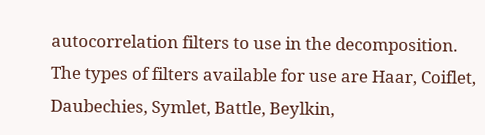autocorrelation filters to use in the decomposition. The types of filters available for use are Haar, Coiflet, Daubechies, Symlet, Battle, Beylkin,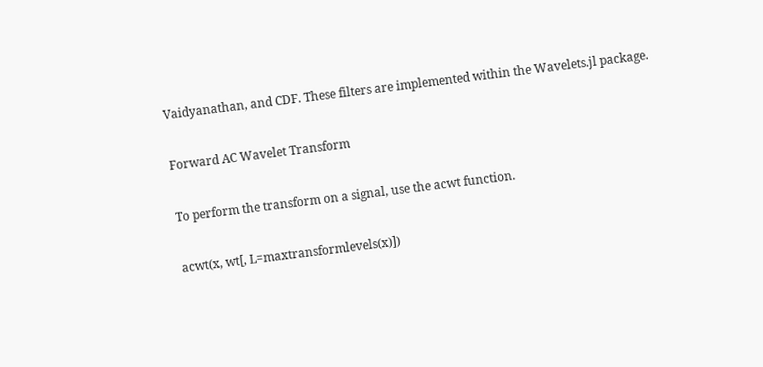Vaidyanathan, and CDF. These filters are implemented within the Wavelets.jl package.

Forward AC Wavelet Transform

To perform the transform on a signal, use the acwt function.

acwt(x, wt[, L=maxtransformlevels(x)])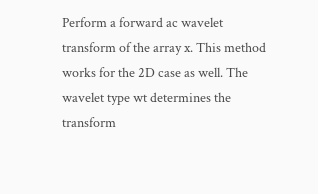Perform a forward ac wavelet transform of the array x. This method works for the 2D case as well. The wavelet type wt determines the transform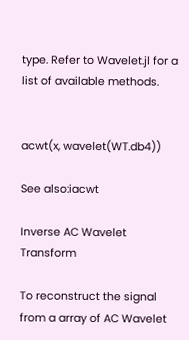type. Refer to Wavelet.jl for a list of available methods.


acwt(x, wavelet(WT.db4))

See also:iacwt

Inverse AC Wavelet Transform

To reconstruct the signal from a array of AC Wavelet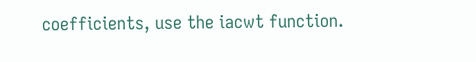coefficients, use the iacwt function.